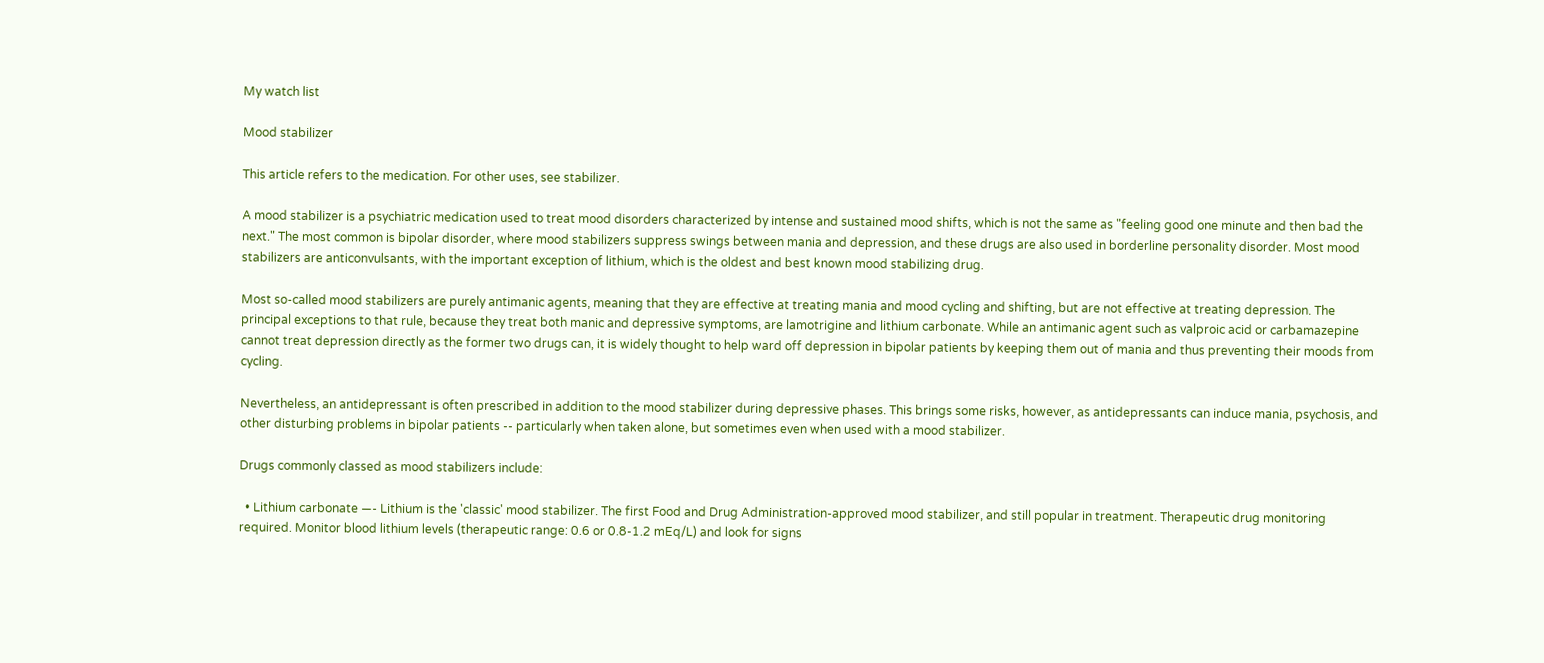My watch list

Mood stabilizer

This article refers to the medication. For other uses, see stabilizer.

A mood stabilizer is a psychiatric medication used to treat mood disorders characterized by intense and sustained mood shifts, which is not the same as "feeling good one minute and then bad the next." The most common is bipolar disorder, where mood stabilizers suppress swings between mania and depression, and these drugs are also used in borderline personality disorder. Most mood stabilizers are anticonvulsants, with the important exception of lithium, which is the oldest and best known mood stabilizing drug.

Most so-called mood stabilizers are purely antimanic agents, meaning that they are effective at treating mania and mood cycling and shifting, but are not effective at treating depression. The principal exceptions to that rule, because they treat both manic and depressive symptoms, are lamotrigine and lithium carbonate. While an antimanic agent such as valproic acid or carbamazepine cannot treat depression directly as the former two drugs can, it is widely thought to help ward off depression in bipolar patients by keeping them out of mania and thus preventing their moods from cycling.

Nevertheless, an antidepressant is often prescribed in addition to the mood stabilizer during depressive phases. This brings some risks, however, as antidepressants can induce mania, psychosis, and other disturbing problems in bipolar patients -- particularly when taken alone, but sometimes even when used with a mood stabilizer.

Drugs commonly classed as mood stabilizers include:

  • Lithium carbonate —- Lithium is the 'classic' mood stabilizer. The first Food and Drug Administration-approved mood stabilizer, and still popular in treatment. Therapeutic drug monitoring required. Monitor blood lithium levels (therapeutic range: 0.6 or 0.8-1.2 mEq/L) and look for signs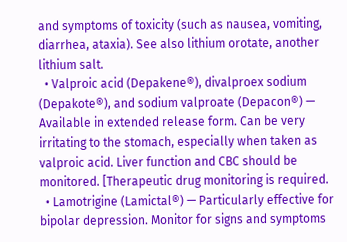and symptoms of toxicity (such as nausea, vomiting, diarrhea, ataxia). See also lithium orotate, another lithium salt.
  • Valproic acid (Depakene®), divalproex sodium (Depakote®), and sodium valproate (Depacon®) — Available in extended release form. Can be very irritating to the stomach, especially when taken as valproic acid. Liver function and CBC should be monitored. [Therapeutic drug monitoring is required.
  • Lamotrigine (Lamictal®) — Particularly effective for bipolar depression. Monitor for signs and symptoms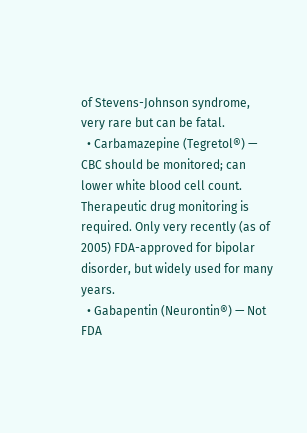of Stevens-Johnson syndrome, very rare but can be fatal.
  • Carbamazepine (Tegretol®) — CBC should be monitored; can lower white blood cell count. Therapeutic drug monitoring is required. Only very recently (as of 2005) FDA-approved for bipolar disorder, but widely used for many years.
  • Gabapentin (Neurontin®) — Not FDA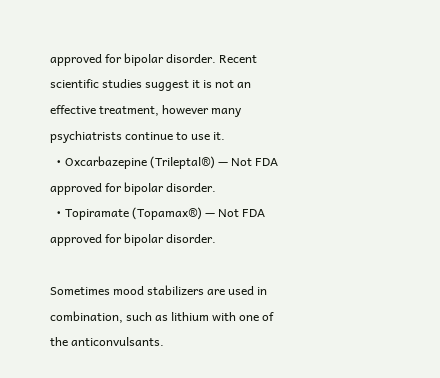approved for bipolar disorder. Recent scientific studies suggest it is not an effective treatment, however many psychiatrists continue to use it.
  • Oxcarbazepine (Trileptal®) — Not FDA approved for bipolar disorder.
  • Topiramate (Topamax®) — Not FDA approved for bipolar disorder.

Sometimes mood stabilizers are used in combination, such as lithium with one of the anticonvulsants.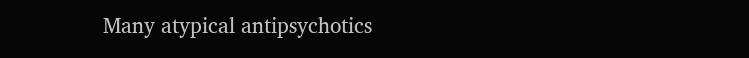Many atypical antipsychotics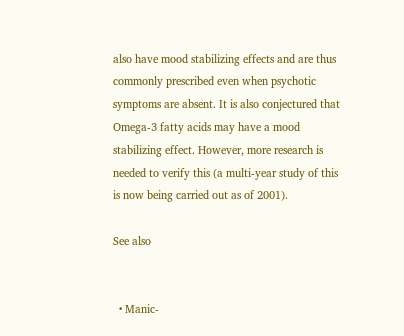also have mood stabilizing effects and are thus commonly prescribed even when psychotic symptoms are absent. It is also conjectured that Omega-3 fatty acids may have a mood stabilizing effect. However, more research is needed to verify this (a multi-year study of this is now being carried out as of 2001).

See also


  • Manic-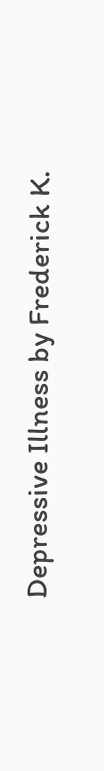Depressive Illness by Frederick K.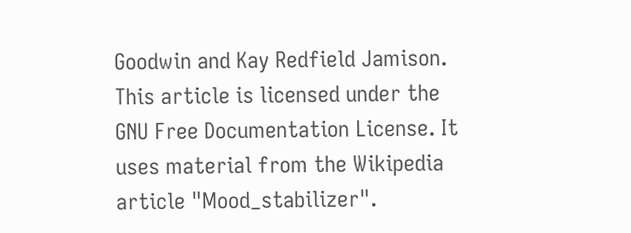Goodwin and Kay Redfield Jamison.
This article is licensed under the GNU Free Documentation License. It uses material from the Wikipedia article "Mood_stabilizer".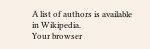A list of authors is available in Wikipedia.
Your browser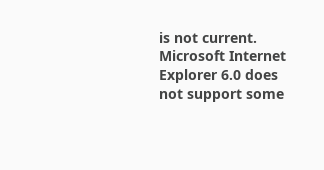is not current. Microsoft Internet Explorer 6.0 does not support some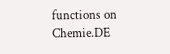functions on Chemie.DE